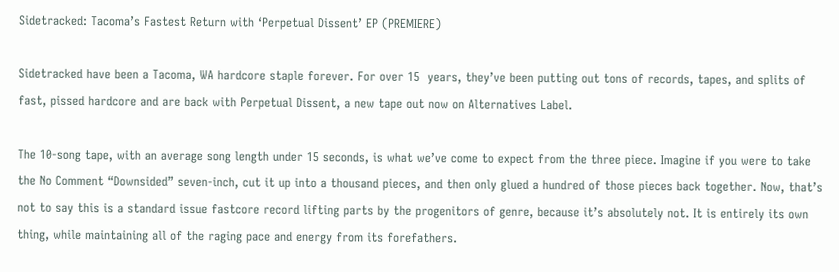Sidetracked: Tacoma’s Fastest Return with ‘Perpetual Dissent’ EP (PREMIERE)

Sidetracked have been a Tacoma, WA hardcore staple forever. For over 15  years, they’ve been putting out tons of records, tapes, and splits of fast, pissed hardcore and are back with Perpetual Dissent, a new tape out now on Alternatives Label.

The 10-song tape, with an average song length under 15 seconds, is what we’ve come to expect from the three piece. Imagine if you were to take the No Comment “Downsided” seven-inch, cut it up into a thousand pieces, and then only glued a hundred of those pieces back together. Now, that’s not to say this is a standard issue fastcore record lifting parts by the progenitors of genre, because it’s absolutely not. It is entirely its own thing, while maintaining all of the raging pace and energy from its forefathers.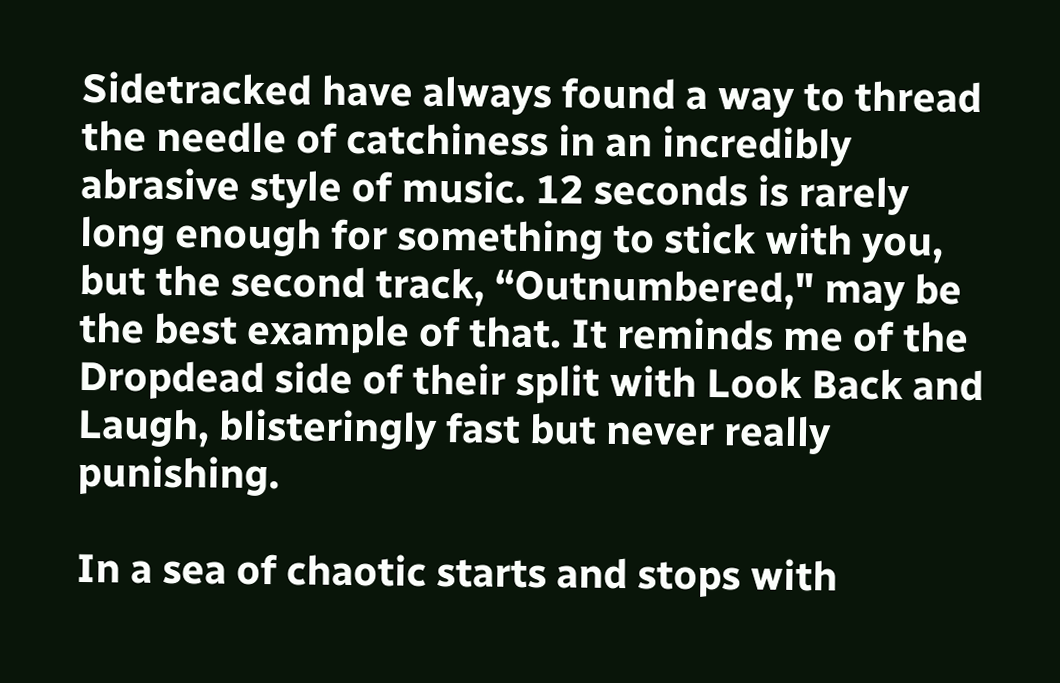Sidetracked have always found a way to thread the needle of catchiness in an incredibly abrasive style of music. 12 seconds is rarely long enough for something to stick with you, but the second track, “Outnumbered," may be the best example of that. It reminds me of the Dropdead side of their split with Look Back and Laugh, blisteringly fast but never really punishing.

In a sea of chaotic starts and stops with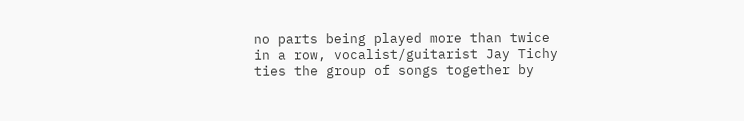no parts being played more than twice in a row, vocalist/guitarist Jay Tichy ties the group of songs together by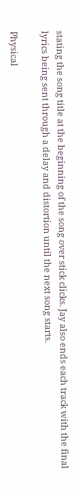stating the song title at the beginning of the song over stick clicks. Jay also ends each track with the final lyrics being sent through a delay and distortion until the next song starts.

Physical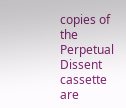copies of the Perpetual Dissent cassette are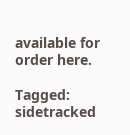available for order here.

Tagged: sidetracked